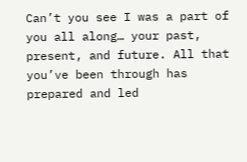Can’t you see I was a part of you all along… your past, present, and future. All that you’ve been through has prepared and led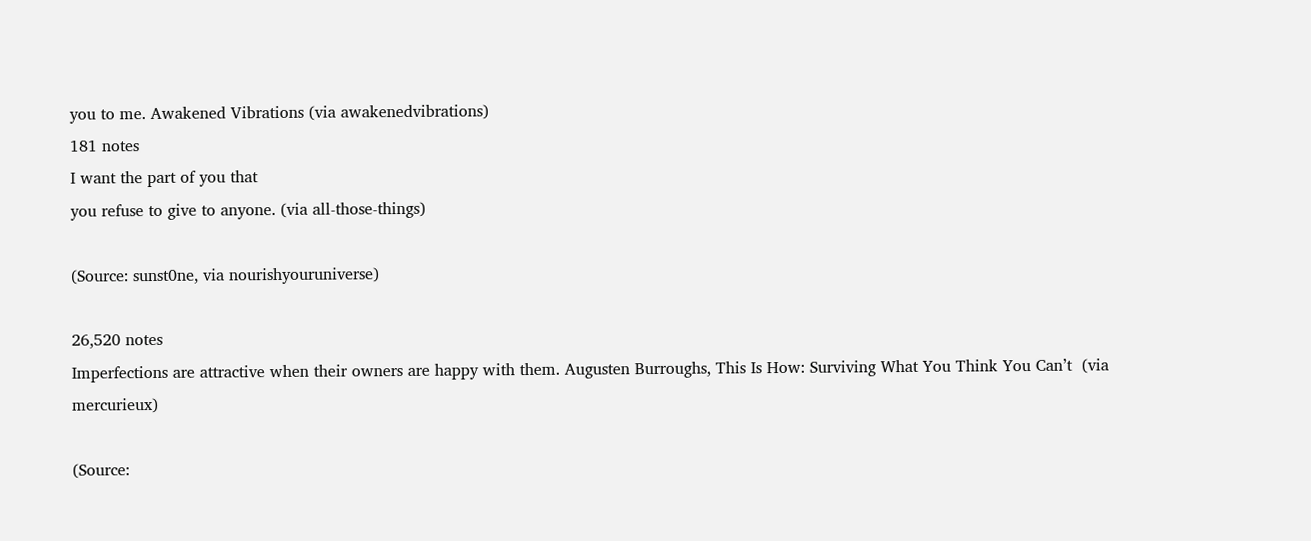you to me. Awakened Vibrations (via awakenedvibrations)
181 notes
I want the part of you that
you refuse to give to anyone. (via all-those-things)

(Source: sunst0ne, via nourishyouruniverse)

26,520 notes
Imperfections are attractive when their owners are happy with them. Augusten Burroughs, This Is How: Surviving What You Think You Can’t  (via mercurieux)

(Source: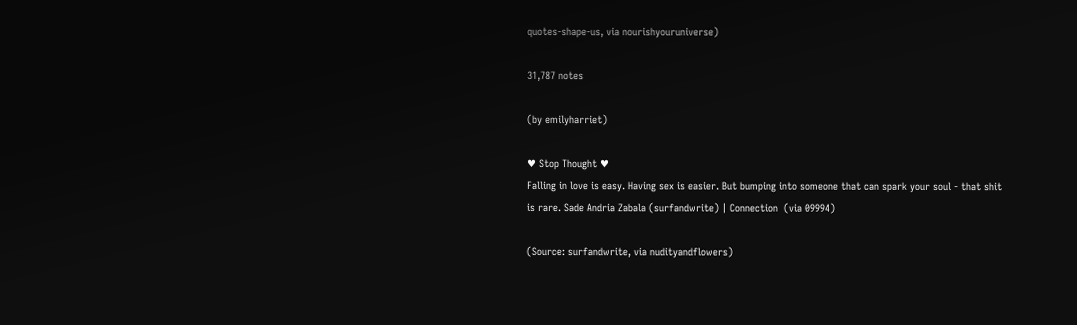quotes-shape-us, via nourishyouruniverse)

31,787 notes

(by emilyharriet)

♥ Stop Thought ♥
Falling in love is easy. Having sex is easier. But bumping into someone that can spark your soul - that shit is rare. Sade Andria Zabala (surfandwrite) | Connection  (via 09994)

(Source: surfandwrite, via nudityandflowers)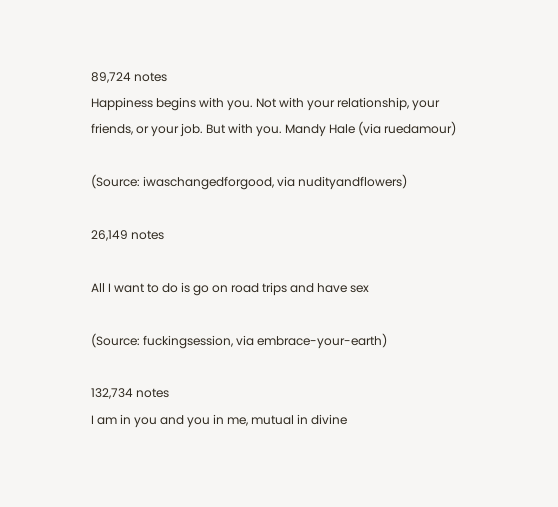89,724 notes
Happiness begins with you. Not with your relationship, your friends, or your job. But with you. Mandy Hale (via ruedamour)

(Source: iwaschangedforgood, via nudityandflowers)

26,149 notes

All I want to do is go on road trips and have sex

(Source: fuckingsession, via embrace-your-earth)

132,734 notes
I am in you and you in me, mutual in divine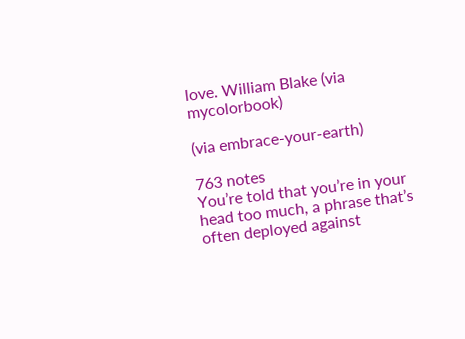love. William Blake (via mycolorbook)

(via embrace-your-earth)

763 notes
You’re told that you’re in your head too much, a phrase that’s often deployed against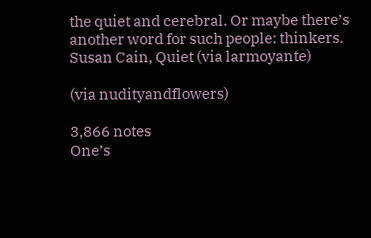the quiet and cerebral. Or maybe there’s another word for such people: thinkers. Susan Cain, Quiet (via larmoyante)

(via nudityandflowers)

3,866 notes
One’s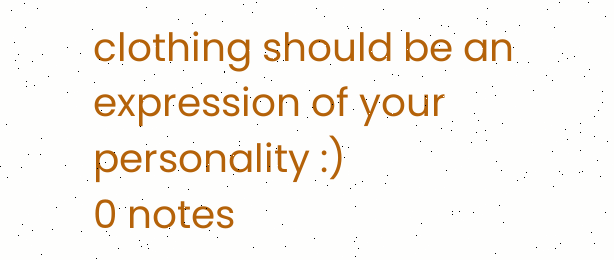clothing should be an expression of your personality :)
0 notes